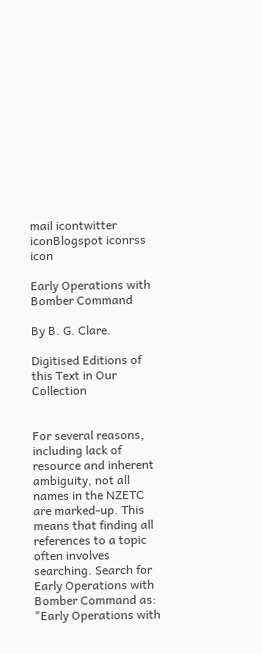mail icontwitter iconBlogspot iconrss icon

Early Operations with Bomber Command

By B. G. Clare.

Digitised Editions of this Text in Our Collection


For several reasons, including lack of resource and inherent ambiguity, not all names in the NZETC are marked-up. This means that finding all references to a topic often involves searching. Search for Early Operations with Bomber Command as: "Early Operations with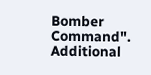Bomber Command". Additional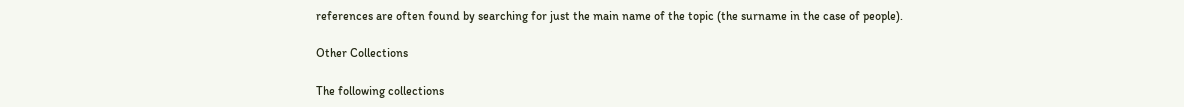references are often found by searching for just the main name of the topic (the surname in the case of people).

Other Collections

The following collections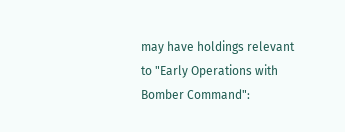may have holdings relevant to "Early Operations with Bomber Command":